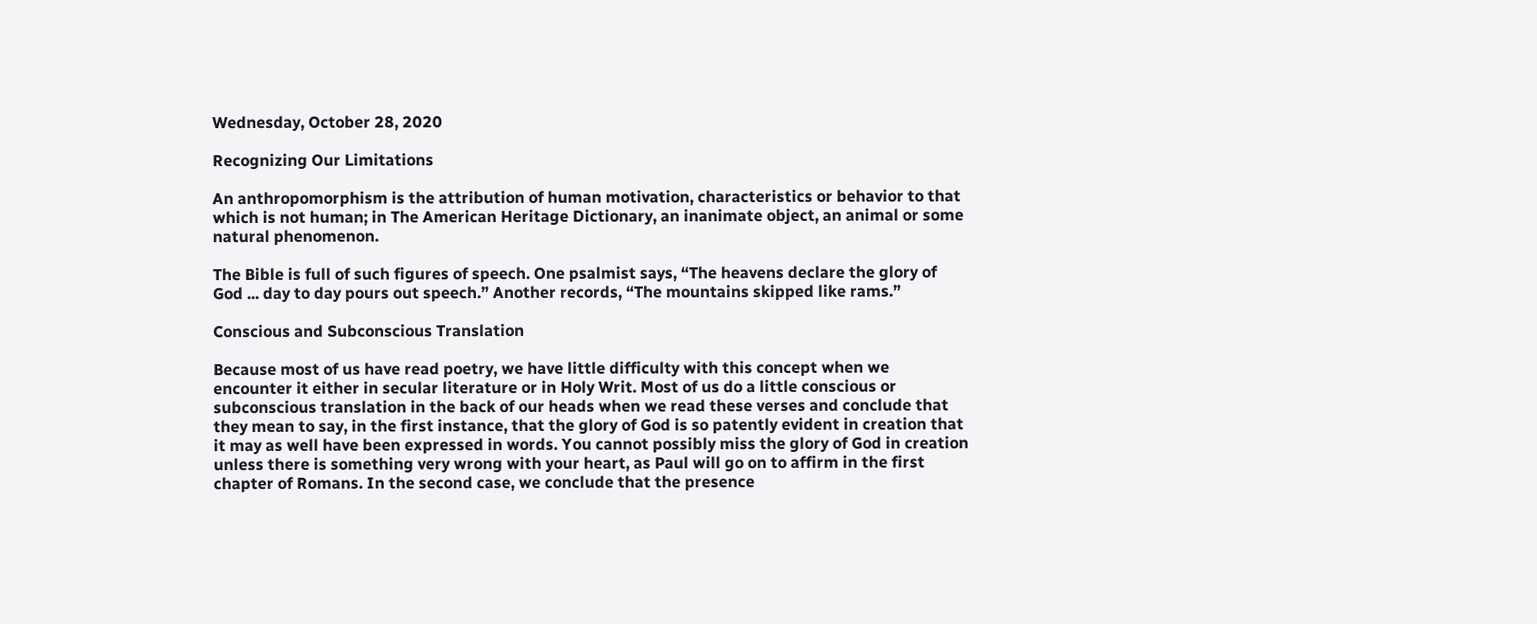Wednesday, October 28, 2020

Recognizing Our Limitations

An anthropomorphism is the attribution of human motivation, characteristics or behavior to that which is not human; in The American Heritage Dictionary, an inanimate object, an animal or some natural phenomenon.

The Bible is full of such figures of speech. One psalmist says, “The heavens declare the glory of God ... day to day pours out speech.” Another records, “The mountains skipped like rams.”

Conscious and Subconscious Translation

Because most of us have read poetry, we have little difficulty with this concept when we encounter it either in secular literature or in Holy Writ. Most of us do a little conscious or subconscious translation in the back of our heads when we read these verses and conclude that they mean to say, in the first instance, that the glory of God is so patently evident in creation that it may as well have been expressed in words. You cannot possibly miss the glory of God in creation unless there is something very wrong with your heart, as Paul will go on to affirm in the first chapter of Romans. In the second case, we conclude that the presence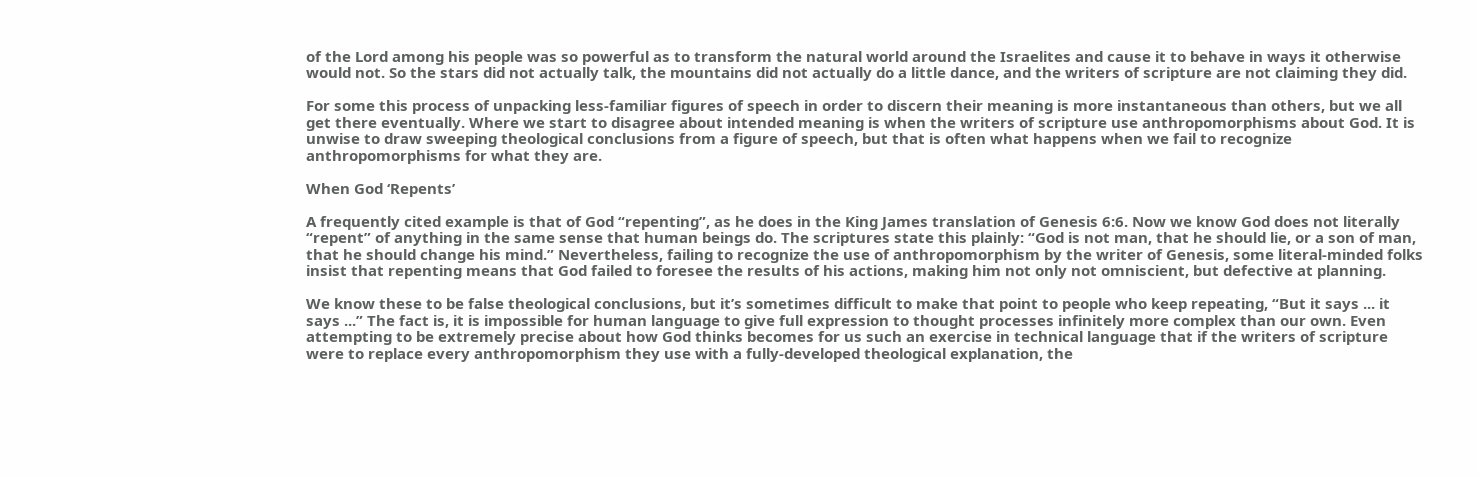of the Lord among his people was so powerful as to transform the natural world around the Israelites and cause it to behave in ways it otherwise would not. So the stars did not actually talk, the mountains did not actually do a little dance, and the writers of scripture are not claiming they did.

For some this process of unpacking less-familiar figures of speech in order to discern their meaning is more instantaneous than others, but we all get there eventually. Where we start to disagree about intended meaning is when the writers of scripture use anthropomorphisms about God. It is unwise to draw sweeping theological conclusions from a figure of speech, but that is often what happens when we fail to recognize anthropomorphisms for what they are.

When God ‘Repents’

A frequently cited example is that of God “repenting”, as he does in the King James translation of Genesis 6:6. Now we know God does not literally “repent” of anything in the same sense that human beings do. The scriptures state this plainly: “God is not man, that he should lie, or a son of man, that he should change his mind.” Nevertheless, failing to recognize the use of anthropomorphism by the writer of Genesis, some literal-minded folks insist that repenting means that God failed to foresee the results of his actions, making him not only not omniscient, but defective at planning.

We know these to be false theological conclusions, but it’s sometimes difficult to make that point to people who keep repeating, “But it says ... it says ...” The fact is, it is impossible for human language to give full expression to thought processes infinitely more complex than our own. Even attempting to be extremely precise about how God thinks becomes for us such an exercise in technical language that if the writers of scripture were to replace every anthropomorphism they use with a fully-developed theological explanation, the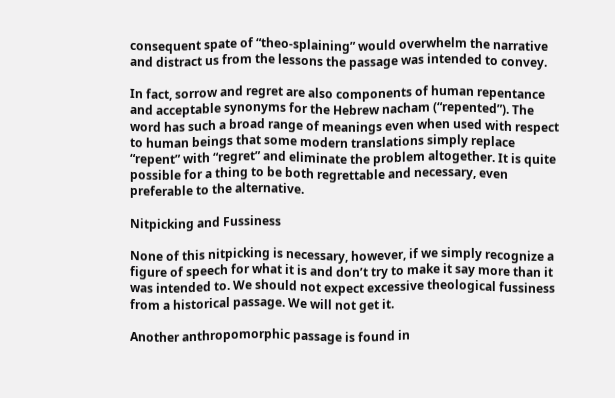consequent spate of “theo-splaining” would overwhelm the narrative and distract us from the lessons the passage was intended to convey.

In fact, sorrow and regret are also components of human repentance and acceptable synonyms for the Hebrew nacham (“repented”). The word has such a broad range of meanings even when used with respect to human beings that some modern translations simply replace “repent” with “regret” and eliminate the problem altogether. It is quite possible for a thing to be both regrettable and necessary, even preferable to the alternative.

Nitpicking and Fussiness

None of this nitpicking is necessary, however, if we simply recognize a figure of speech for what it is and don’t try to make it say more than it was intended to. We should not expect excessive theological fussiness from a historical passage. We will not get it.

Another anthropomorphic passage is found in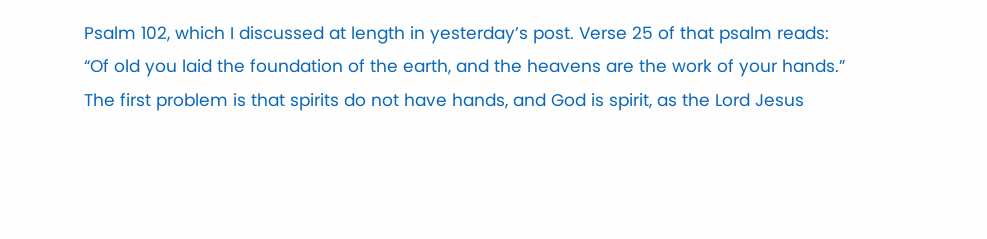Psalm 102, which I discussed at length in yesterday’s post. Verse 25 of that psalm reads:
“Of old you laid the foundation of the earth, and the heavens are the work of your hands.”
The first problem is that spirits do not have hands, and God is spirit, as the Lord Jesus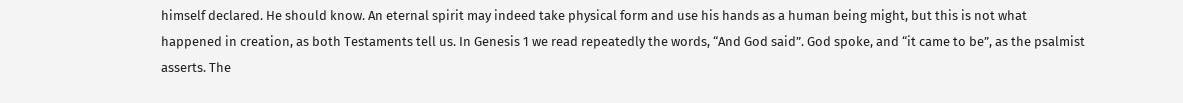himself declared. He should know. An eternal spirit may indeed take physical form and use his hands as a human being might, but this is not what happened in creation, as both Testaments tell us. In Genesis 1 we read repeatedly the words, “And God said”. God spoke, and “it came to be”, as the psalmist asserts. The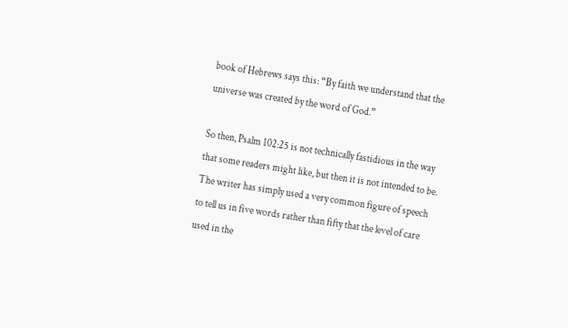book of Hebrews says this: “By faith we understand that the universe was created by the word of God.”

So then, Psalm 102:25 is not technically fastidious in the way that some readers might like, but then it is not intended to be. The writer has simply used a very common figure of speech to tell us in five words rather than fifty that the level of care used in the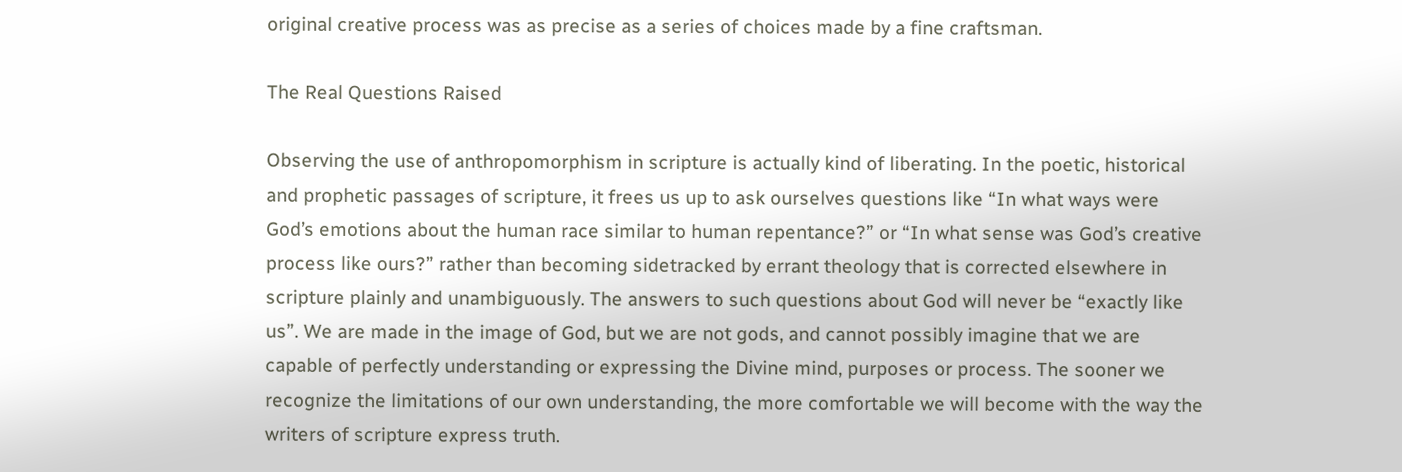original creative process was as precise as a series of choices made by a fine craftsman.

The Real Questions Raised

Observing the use of anthropomorphism in scripture is actually kind of liberating. In the poetic, historical and prophetic passages of scripture, it frees us up to ask ourselves questions like “In what ways were God’s emotions about the human race similar to human repentance?” or “In what sense was God’s creative process like ours?” rather than becoming sidetracked by errant theology that is corrected elsewhere in scripture plainly and unambiguously. The answers to such questions about God will never be “exactly like us”. We are made in the image of God, but we are not gods, and cannot possibly imagine that we are capable of perfectly understanding or expressing the Divine mind, purposes or process. The sooner we recognize the limitations of our own understanding, the more comfortable we will become with the way the writers of scripture express truth.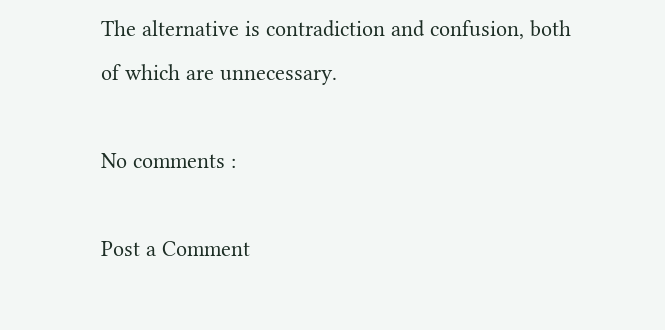The alternative is contradiction and confusion, both of which are unnecessary.

No comments :

Post a Comment